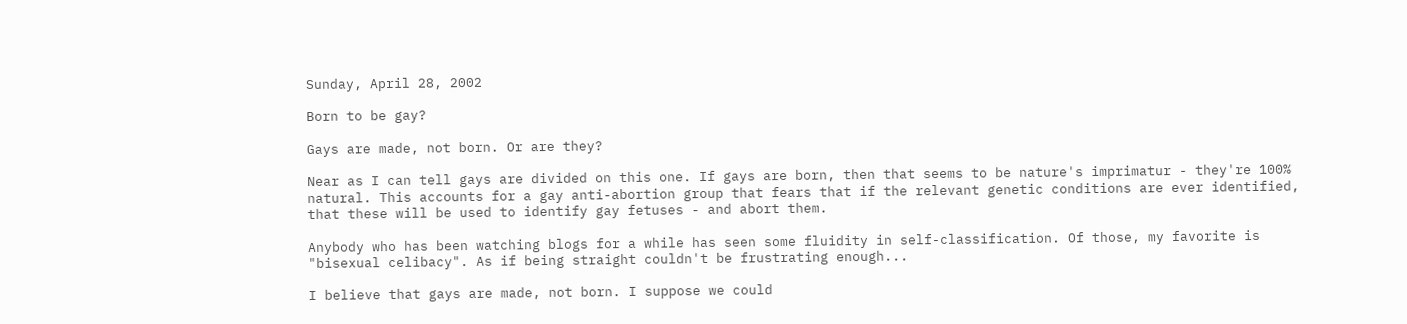Sunday, April 28, 2002

Born to be gay?

Gays are made, not born. Or are they?

Near as I can tell gays are divided on this one. If gays are born, then that seems to be nature's imprimatur - they're 100% natural. This accounts for a gay anti-abortion group that fears that if the relevant genetic conditions are ever identified, that these will be used to identify gay fetuses - and abort them.

Anybody who has been watching blogs for a while has seen some fluidity in self-classification. Of those, my favorite is "bisexual celibacy". As if being straight couldn't be frustrating enough...

I believe that gays are made, not born. I suppose we could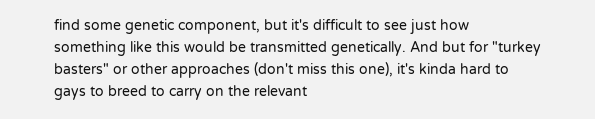find some genetic component, but it's difficult to see just how something like this would be transmitted genetically. And but for "turkey basters" or other approaches (don't miss this one), it's kinda hard to gays to breed to carry on the relevant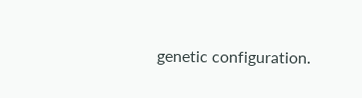genetic configuration.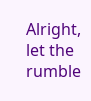Alright, let the rumble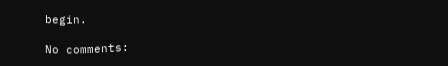begin.

No comments: